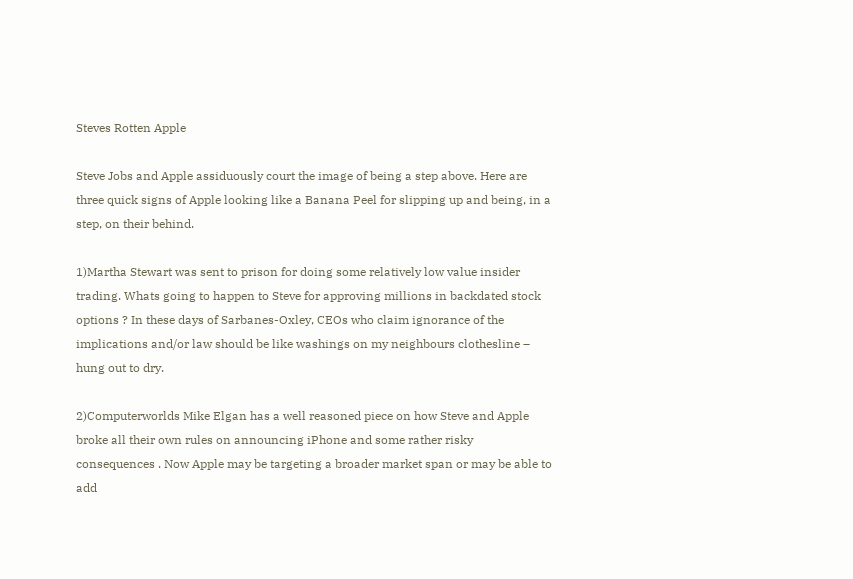Steves Rotten Apple

Steve Jobs and Apple assiduously court the image of being a step above. Here are three quick signs of Apple looking like a Banana Peel for slipping up and being, in a step, on their behind.

1)Martha Stewart was sent to prison for doing some relatively low value insider trading. Whats going to happen to Steve for approving millions in backdated stock options ? In these days of Sarbanes-Oxley, CEOs who claim ignorance of the implications and/or law should be like washings on my neighbours clothesline – hung out to dry.

2)Computerworlds Mike Elgan has a well reasoned piece on how Steve and Apple broke all their own rules on announcing iPhone and some rather risky consequences . Now Apple may be targeting a broader market span or may be able to add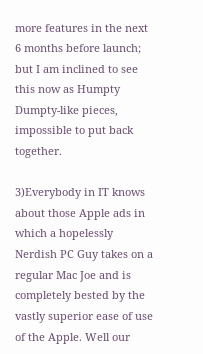more features in the next 6 months before launch; but I am inclined to see this now as Humpty Dumpty-like pieces, impossible to put back together.

3)Everybody in IT knows about those Apple ads in which a hopelessly Nerdish PC Guy takes on a regular Mac Joe and is completely bested by the vastly superior ease of use of the Apple. Well our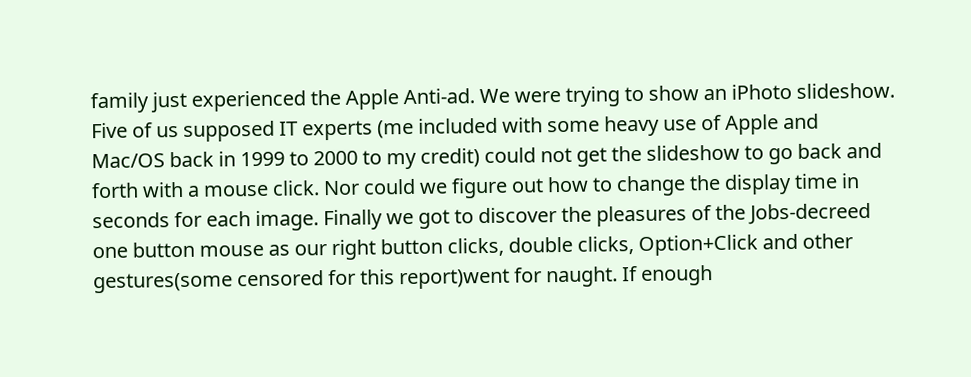family just experienced the Apple Anti-ad. We were trying to show an iPhoto slideshow. Five of us supposed IT experts (me included with some heavy use of Apple and Mac/OS back in 1999 to 2000 to my credit) could not get the slideshow to go back and forth with a mouse click. Nor could we figure out how to change the display time in seconds for each image. Finally we got to discover the pleasures of the Jobs-decreed one button mouse as our right button clicks, double clicks, Option+Click and other gestures(some censored for this report)went for naught. If enough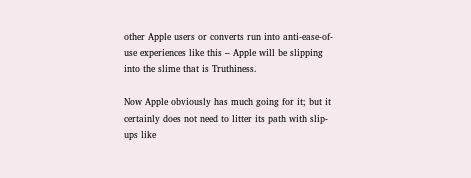other Apple users or converts run into anti-ease-of-use experiences like this – Apple will be slipping into the slime that is Truthiness.

Now Apple obviously has much going for it; but it certainly does not need to litter its path with slip-ups like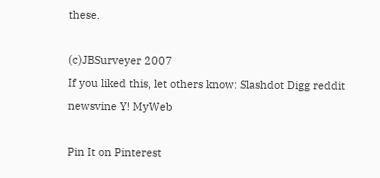these.

(c)JBSurveyer 2007
If you liked this, let others know: Slashdot Digg reddit newsvine Y! MyWeb

Pin It on Pinterest